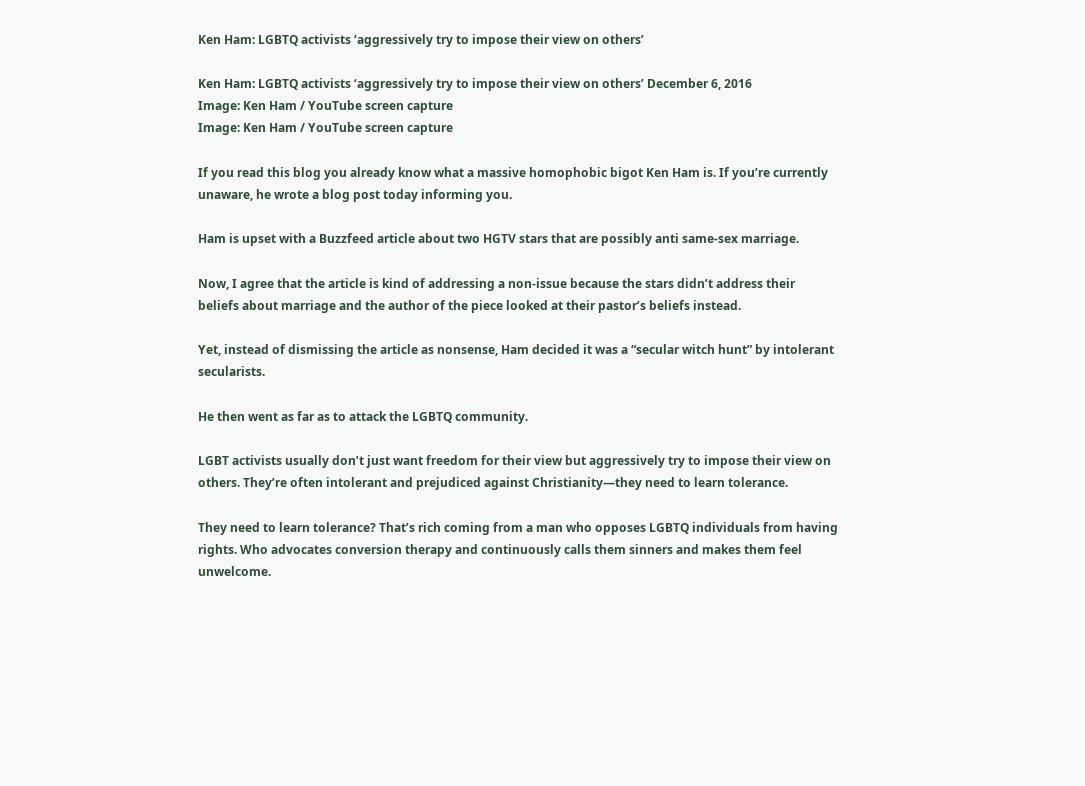Ken Ham: LGBTQ activists ‘aggressively try to impose their view on others’

Ken Ham: LGBTQ activists ‘aggressively try to impose their view on others’ December 6, 2016
Image: Ken Ham / YouTube screen capture
Image: Ken Ham / YouTube screen capture

If you read this blog you already know what a massive homophobic bigot Ken Ham is. If you’re currently unaware, he wrote a blog post today informing you.

Ham is upset with a Buzzfeed article about two HGTV stars that are possibly anti same-sex marriage.

Now, I agree that the article is kind of addressing a non-issue because the stars didn’t address their beliefs about marriage and the author of the piece looked at their pastor’s beliefs instead.

Yet, instead of dismissing the article as nonsense, Ham decided it was a “secular witch hunt” by intolerant secularists.

He then went as far as to attack the LGBTQ community.

LGBT activists usually don’t just want freedom for their view but aggressively try to impose their view on others. They’re often intolerant and prejudiced against Christianity—they need to learn tolerance.

They need to learn tolerance? That’s rich coming from a man who opposes LGBTQ individuals from having rights. Who advocates conversion therapy and continuously calls them sinners and makes them feel unwelcome.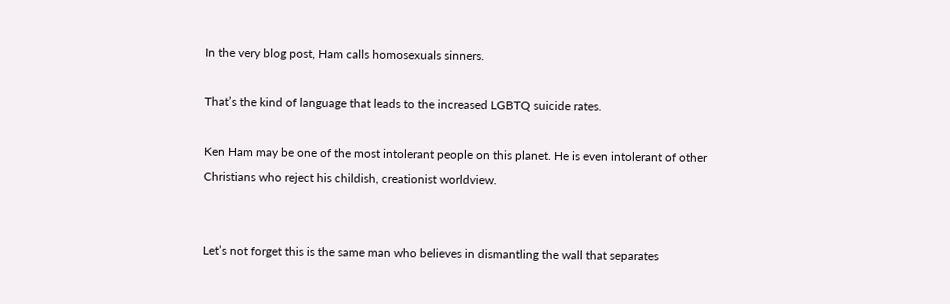In the very blog post, Ham calls homosexuals sinners.

That’s the kind of language that leads to the increased LGBTQ suicide rates.

Ken Ham may be one of the most intolerant people on this planet. He is even intolerant of other Christians who reject his childish, creationist worldview.


Let’s not forget this is the same man who believes in dismantling the wall that separates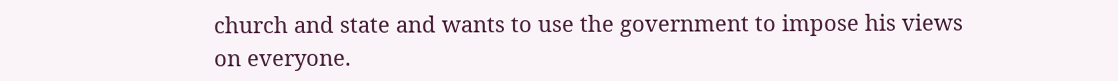church and state and wants to use the government to impose his views on everyone.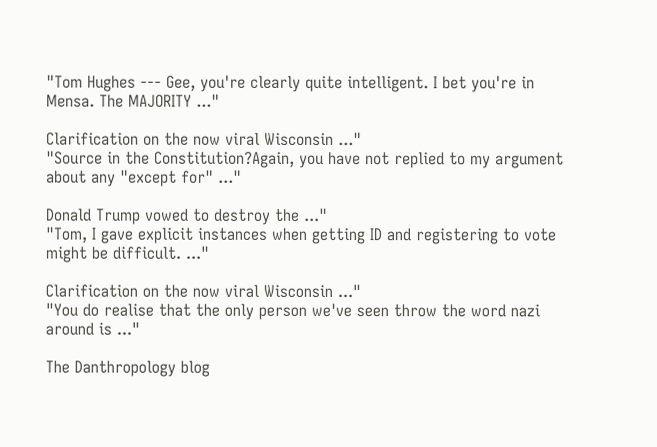"Tom Hughes --- Gee, you're clearly quite intelligent. I bet you're in Mensa. The MAJORITY ..."

Clarification on the now viral Wisconsin ..."
"Source in the Constitution?Again, you have not replied to my argument about any "except for" ..."

Donald Trump vowed to destroy the ..."
"Tom, I gave explicit instances when getting ID and registering to vote might be difficult. ..."

Clarification on the now viral Wisconsin ..."
"You do realise that the only person we've seen throw the word nazi around is ..."

The Danthropology blog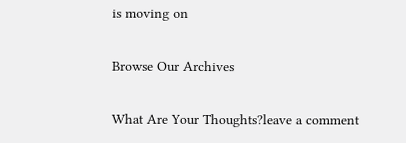is moving on

Browse Our Archives

What Are Your Thoughts?leave a comment